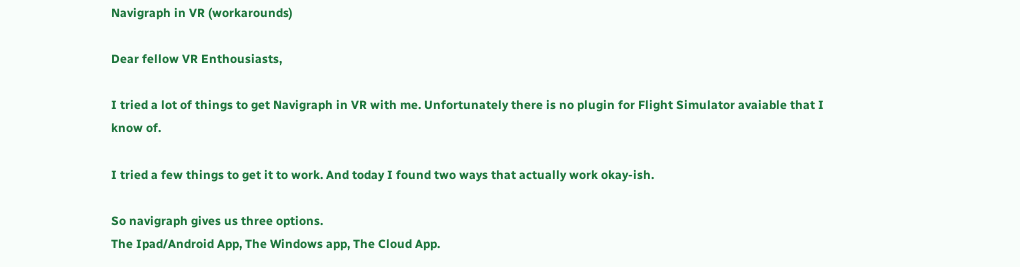Navigraph in VR (workarounds)

Dear fellow VR Enthousiasts,

I tried a lot of things to get Navigraph in VR with me. Unfortunately there is no plugin for Flight Simulator avaiable that I know of.

I tried a few things to get it to work. And today I found two ways that actually work okay-ish.

So navigraph gives us three options.
The Ipad/Android App, The Windows app, The Cloud App.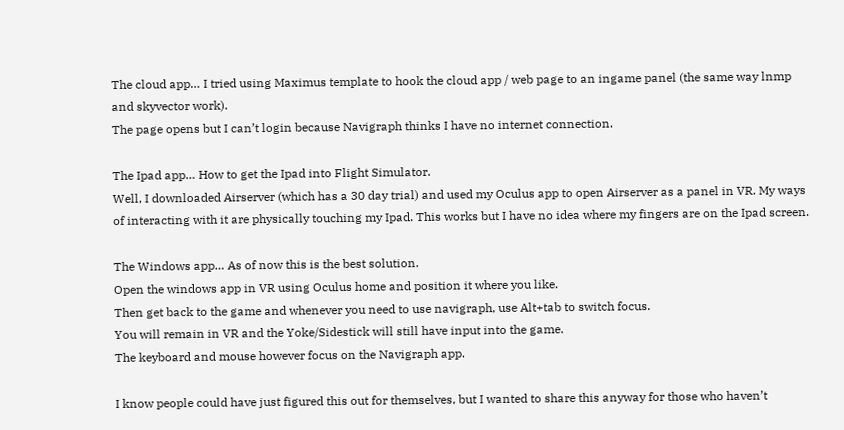The cloud app… I tried using Maximus template to hook the cloud app / web page to an ingame panel (the same way lnmp and skyvector work).
The page opens but I can’t login because Navigraph thinks I have no internet connection.

The Ipad app… How to get the Ipad into Flight Simulator.
Well, I downloaded Airserver (which has a 30 day trial) and used my Oculus app to open Airserver as a panel in VR. My ways of interacting with it are physically touching my Ipad. This works but I have no idea where my fingers are on the Ipad screen.

The Windows app… As of now this is the best solution.
Open the windows app in VR using Oculus home and position it where you like.
Then get back to the game and whenever you need to use navigraph, use Alt+tab to switch focus.
You will remain in VR and the Yoke/Sidestick will still have input into the game.
The keyboard and mouse however focus on the Navigraph app.

I know people could have just figured this out for themselves, but I wanted to share this anyway for those who haven’t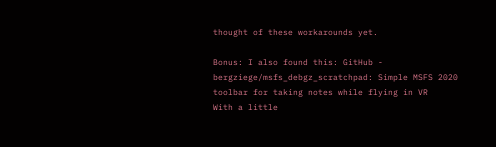thought of these workarounds yet.

Bonus: I also found this: GitHub - bergziege/msfs_debgz_scratchpad: Simple MSFS 2020 toolbar for taking notes while flying in VR
With a little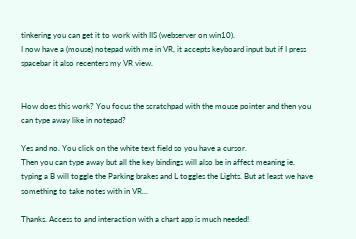tinkering you can get it to work with IIS (webserver on win10).
I now have a (mouse) notepad with me in VR, it accepts keyboard input but if I press spacebar it also recenters my VR view.


How does this work? You focus the scratchpad with the mouse pointer and then you can type away like in notepad?

Yes and no. You click on the white text field so you have a cursor.
Then you can type away but all the key bindings will also be in affect meaning ie. typing a B will toggle the Parking brakes and L toggles the Lights. But at least we have something to take notes with in VR…

Thanks. Access to and interaction with a chart app is much needed!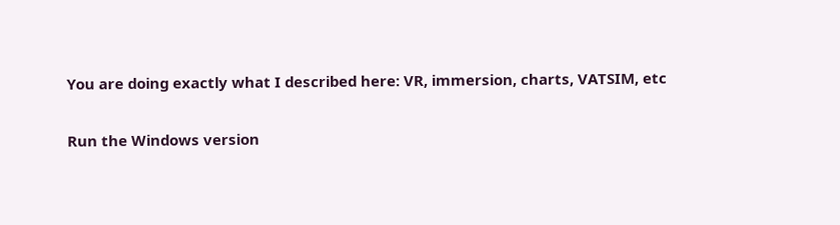You are doing exactly what I described here: VR, immersion, charts, VATSIM, etc

Run the Windows version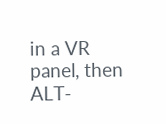in a VR panel, then ALT-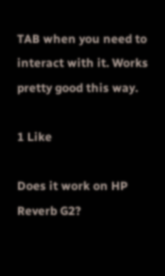TAB when you need to interact with it. Works pretty good this way.

1 Like

Does it work on HP Reverb G2?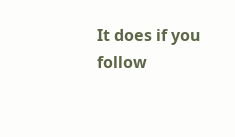It does if you follow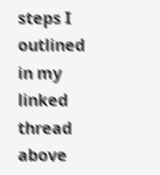steps I outlined in my linked thread above